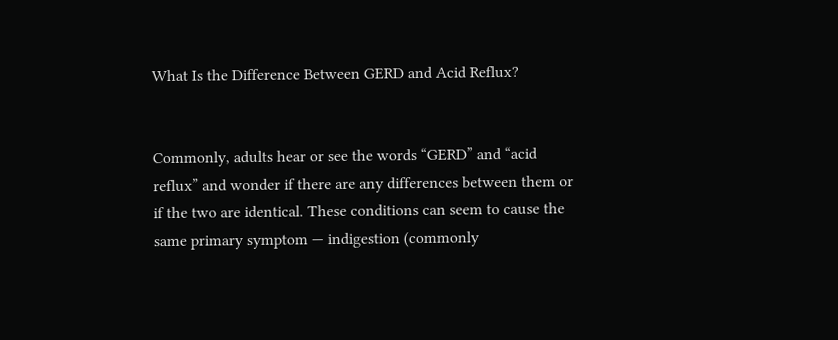What Is the Difference Between GERD and Acid Reflux?


Commonly, adults hear or see the words “GERD” and “acid reflux” and wonder if there are any differences between them or if the two are identical. These conditions can seem to cause the same primary symptom — indigestion (commonly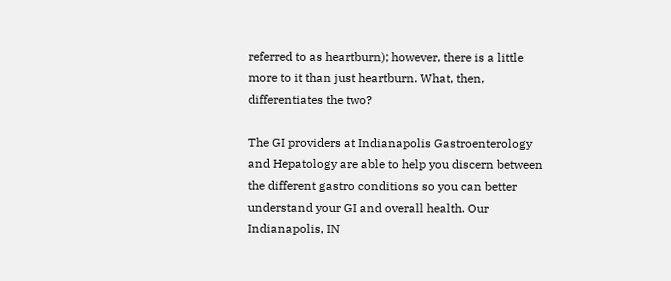referred to as heartburn); however, there is a little more to it than just heartburn. What, then, differentiates the two?

The GI providers at Indianapolis Gastroenterology and Hepatology are able to help you discern between the different gastro conditions so you can better understand your GI and overall health. Our Indianapolis, IN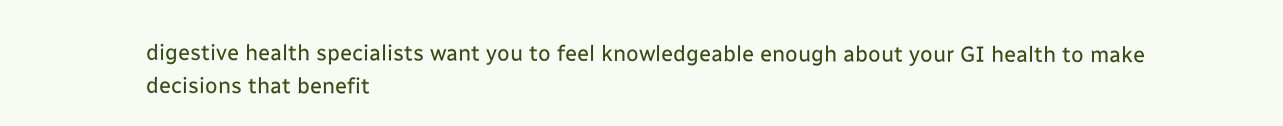digestive health specialists want you to feel knowledgeable enough about your GI health to make decisions that benefit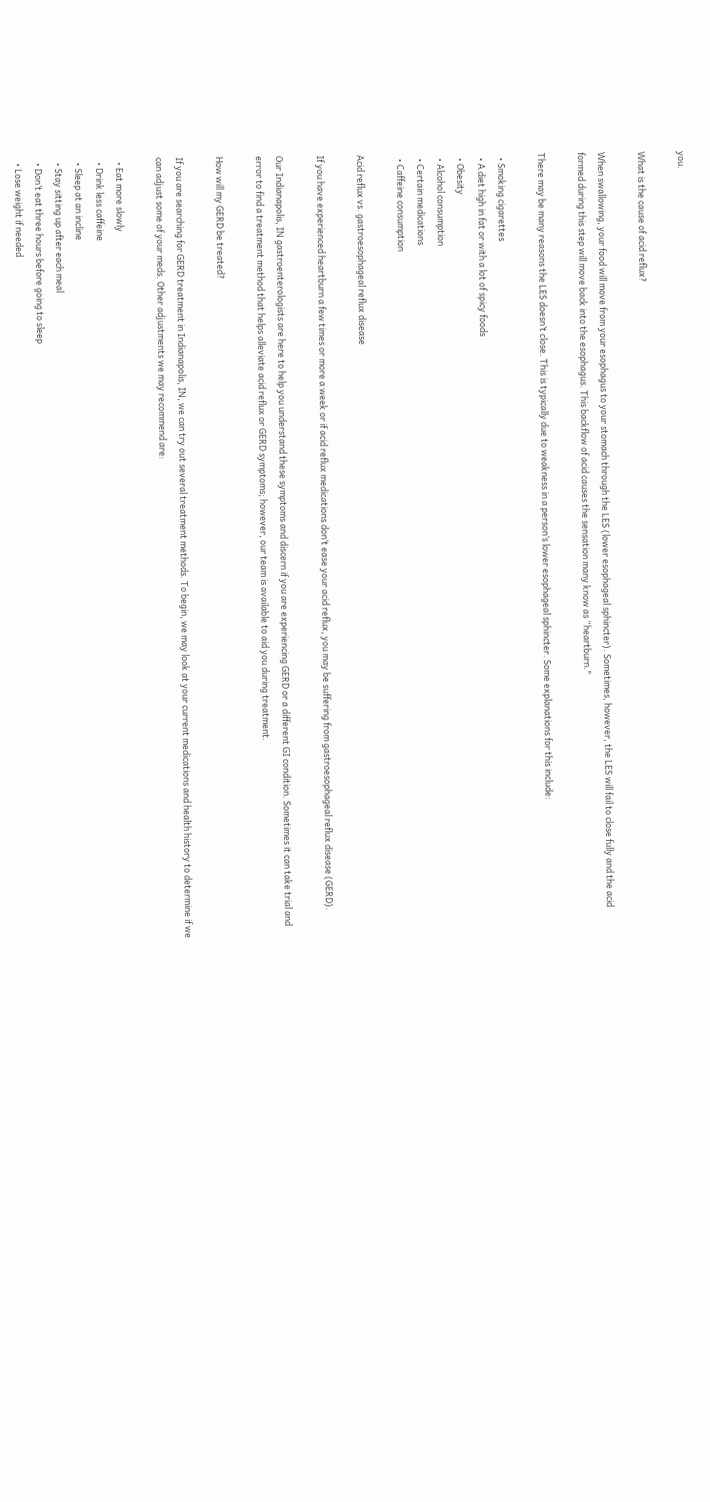you.

What is the cause of acid reflux?

When swallowing, your food will move from your esophagus to your stomach through the LES (lower esophageal sphincter). Sometimes, however, the LES will fail to close fully and the acid formed during this step will move back into the esophagus. This backflow of acid causes the sensation many know as “heartburn."

There may be many reasons the LES doesn’t close. This is typically due to weakness in a person’s lower esophageal sphincter. Some explanations for this include:

  • Smoking cigarettes
  • A diet high in fat or with a lot of spicy foods
  • Obesity
  • Alcohol consumption
  • Certain medications
  • Caffeine consumption

Acid reflux vs. gastroesophageal reflux disease

If you have experienced heartburn a few times or more a week or if acid reflux medications don’t ease your acid reflux, you may be suffering from gastroesophageal reflux disease (GERD).

Our Indianapolis, IN gastroenterologists are here to help you understand these symptoms and discern if you are experiencing GERD or a different GI condition. Sometimes it can take trial and error to find a treatment method that helps alleviate acid reflux or GERD symptoms; however, our team is available to aid you during treatment.

How will my GERD be treated?

If you are searching for GERD treatment in Indianapolis, IN, we can try out several treatment methods. To begin, we may look at your current medications and health history to determine if we can adjust some of your meds. Other adjustments we may recommend are:

  • Eat more slowly
  • Drink less caffeine
  • Sleep at an incline
  • Stay sitting up after each meal
  • Don’t eat three hours before going to sleep
  • Lose weight if needed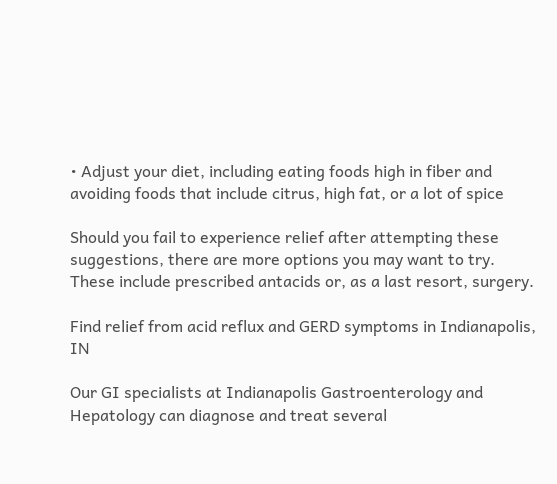• Adjust your diet, including eating foods high in fiber and avoiding foods that include citrus, high fat, or a lot of spice

Should you fail to experience relief after attempting these suggestions, there are more options you may want to try. These include prescribed antacids or, as a last resort, surgery.

Find relief from acid reflux and GERD symptoms in Indianapolis, IN

Our GI specialists at Indianapolis Gastroenterology and Hepatology can diagnose and treat several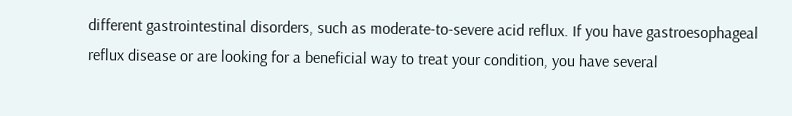different gastrointestinal disorders, such as moderate-to-severe acid reflux. If you have gastroesophageal reflux disease or are looking for a beneficial way to treat your condition, you have several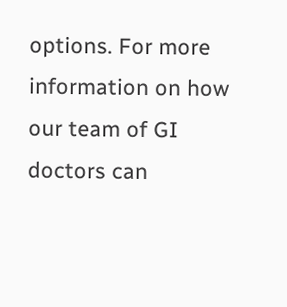options. For more information on how our team of GI doctors can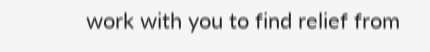work with you to find relief from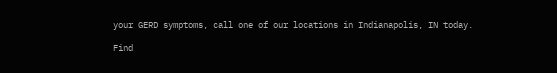your GERD symptoms, call one of our locations in Indianapolis, IN today.

Find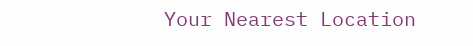Your Nearest Location